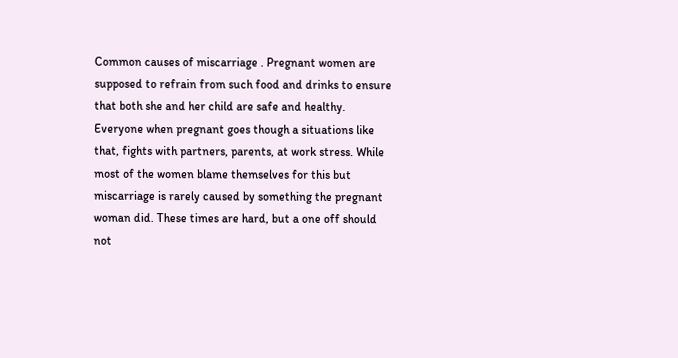Common causes of miscarriage . Pregnant women are supposed to refrain from such food and drinks to ensure that both she and her child are safe and healthy. Everyone when pregnant goes though a situations like that, fights with partners, parents, at work stress. While most of the women blame themselves for this but miscarriage is rarely caused by something the pregnant woman did. These times are hard, but a one off should not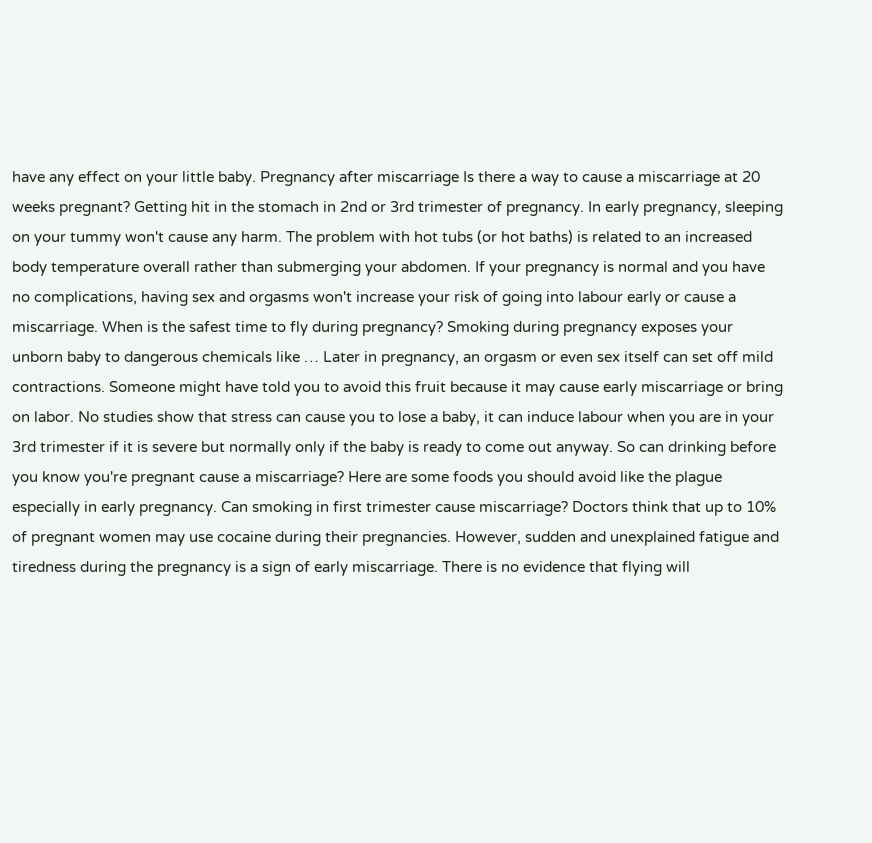have any effect on your little baby. Pregnancy after miscarriage Is there a way to cause a miscarriage at 20 weeks pregnant? Getting hit in the stomach in 2nd or 3rd trimester of pregnancy. In early pregnancy, sleeping on your tummy won't cause any harm. The problem with hot tubs (or hot baths) is related to an increased body temperature overall rather than submerging your abdomen. If your pregnancy is normal and you have no complications, having sex and orgasms won't increase your risk of going into labour early or cause a miscarriage. When is the safest time to fly during pregnancy? Smoking during pregnancy exposes your unborn baby to dangerous chemicals like … Later in pregnancy, an orgasm or even sex itself can set off mild contractions. Someone might have told you to avoid this fruit because it may cause early miscarriage or bring on labor. No studies show that stress can cause you to lose a baby, it can induce labour when you are in your 3rd trimester if it is severe but normally only if the baby is ready to come out anyway. So can drinking before you know you're pregnant cause a miscarriage? Here are some foods you should avoid like the plague especially in early pregnancy. Can smoking in first trimester cause miscarriage? Doctors think that up to 10% of pregnant women may use cocaine during their pregnancies. However, sudden and unexplained fatigue and tiredness during the pregnancy is a sign of early miscarriage. There is no evidence that flying will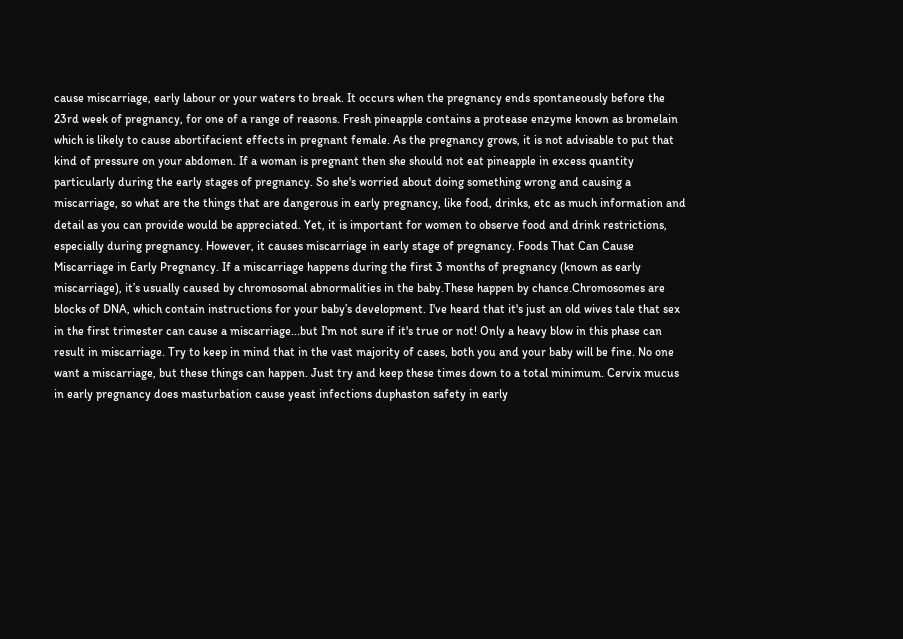cause miscarriage, early labour or your waters to break. It occurs when the pregnancy ends spontaneously before the 23rd week of pregnancy, for one of a range of reasons. Fresh pineapple contains a protease enzyme known as bromelain which is likely to cause abortifacient effects in pregnant female. As the pregnancy grows, it is not advisable to put that kind of pressure on your abdomen. If a woman is pregnant then she should not eat pineapple in excess quantity particularly during the early stages of pregnancy. So she's worried about doing something wrong and causing a miscarriage, so what are the things that are dangerous in early pregnancy, like food, drinks, etc as much information and detail as you can provide would be appreciated. Yet, it is important for women to observe food and drink restrictions, especially during pregnancy. However, it causes miscarriage in early stage of pregnancy. Foods That Can Cause Miscarriage in Early Pregnancy. If a miscarriage happens during the first 3 months of pregnancy (known as early miscarriage), it’s usually caused by chromosomal abnormalities in the baby.These happen by chance.Chromosomes are blocks of DNA, which contain instructions for your baby’s development. I've heard that it's just an old wives tale that sex in the first trimester can cause a miscarriage...but I'm not sure if it's true or not! Only a heavy blow in this phase can result in miscarriage. Try to keep in mind that in the vast majority of cases, both you and your baby will be fine. No one want a miscarriage, but these things can happen. Just try and keep these times down to a total minimum. Cervix mucus in early pregnancy does masturbation cause yeast infections duphaston safety in early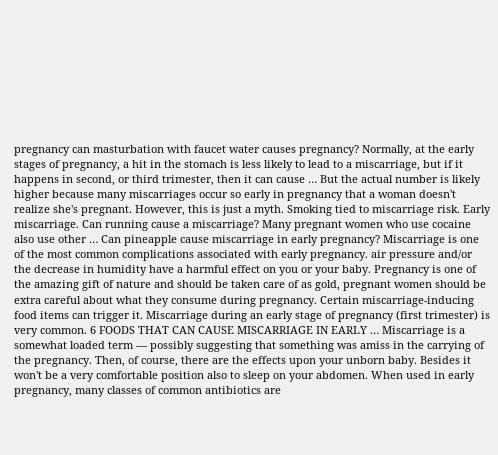pregnancy can masturbation with faucet water causes pregnancy? Normally, at the early stages of pregnancy, a hit in the stomach is less likely to lead to a miscarriage, but if it happens in second, or third trimester, then it can cause … But the actual number is likely higher because many miscarriages occur so early in pregnancy that a woman doesn't realize she's pregnant. However, this is just a myth. Smoking tied to miscarriage risk. Early miscarriage. Can running cause a miscarriage? Many pregnant women who use cocaine also use other … Can pineapple cause miscarriage in early pregnancy? Miscarriage is one of the most common complications associated with early pregnancy. air pressure and/or the decrease in humidity have a harmful effect on you or your baby. Pregnancy is one of the amazing gift of nature and should be taken care of as gold, pregnant women should be extra careful about what they consume during pregnancy. Certain miscarriage-inducing food items can trigger it. Miscarriage during an early stage of pregnancy (first trimester) is very common. 6 FOODS THAT CAN CAUSE MISCARRIAGE IN EARLY … Miscarriage is a somewhat loaded term — possibly suggesting that something was amiss in the carrying of the pregnancy. Then, of course, there are the effects upon your unborn baby. Besides it won't be a very comfortable position also to sleep on your abdomen. When used in early pregnancy, many classes of common antibiotics are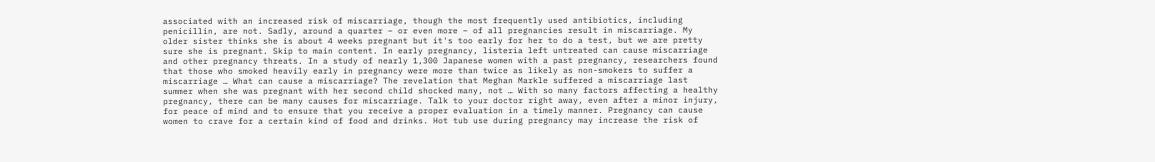associated with an increased risk of miscarriage, though the most frequently used antibiotics, including penicillin, are not. Sadly, around a quarter – or even more – of all pregnancies result in miscarriage. My older sister thinks she is about 4 weeks pregnant but it's too early for her to do a test, but we are pretty sure she is pregnant. Skip to main content. In early pregnancy, listeria left untreated can cause miscarriage and other pregnancy threats. In a study of nearly 1,300 Japanese women with a past pregnancy, researchers found that those who smoked heavily early in pregnancy were more than twice as likely as non-smokers to suffer a miscarriage … What can cause a miscarriage? The revelation that Meghan Markle suffered a miscarriage last summer when she was pregnant with her second child shocked many, not … With so many factors affecting a healthy pregnancy, there can be many causes for miscarriage. Talk to your doctor right away, even after a minor injury, for peace of mind and to ensure that you receive a proper evaluation in a timely manner. Pregnancy can cause women to crave for a certain kind of food and drinks. Hot tub use during pregnancy may increase the risk of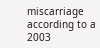miscarriage according to a 2003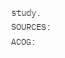study. SOURCES: ACOG: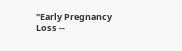"Early Pregnancy Loss --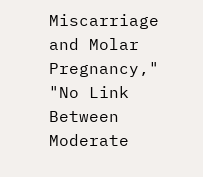Miscarriage and Molar Pregnancy," "No Link Between Moderate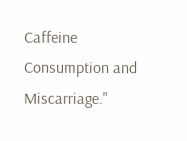Caffeine Consumption and Miscarriage."